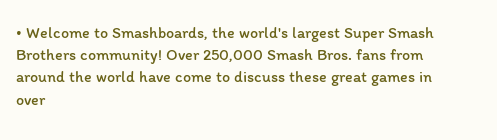• Welcome to Smashboards, the world's largest Super Smash Brothers community! Over 250,000 Smash Bros. fans from around the world have come to discuss these great games in over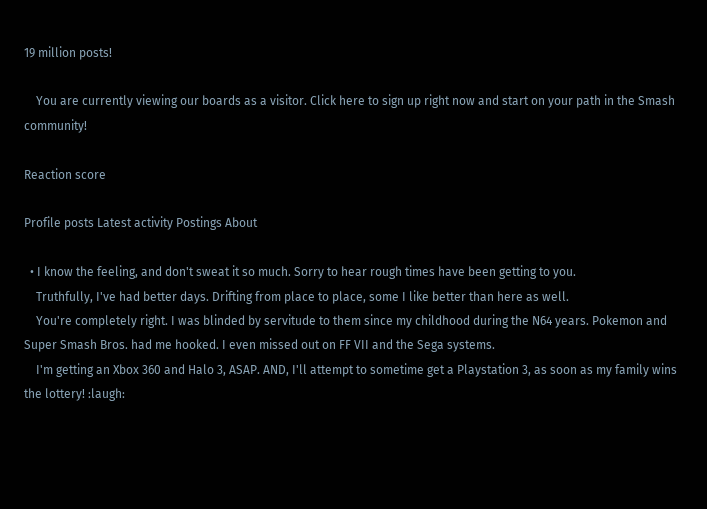19 million posts!

    You are currently viewing our boards as a visitor. Click here to sign up right now and start on your path in the Smash community!

Reaction score

Profile posts Latest activity Postings About

  • I know the feeling, and don't sweat it so much. Sorry to hear rough times have been getting to you.
    Truthfully, I've had better days. Drifting from place to place, some I like better than here as well.
    You're completely right. I was blinded by servitude to them since my childhood during the N64 years. Pokemon and Super Smash Bros. had me hooked. I even missed out on FF VII and the Sega systems.
    I'm getting an Xbox 360 and Halo 3, ASAP. AND, I'll attempt to sometime get a Playstation 3, as soon as my family wins the lottery! :laugh: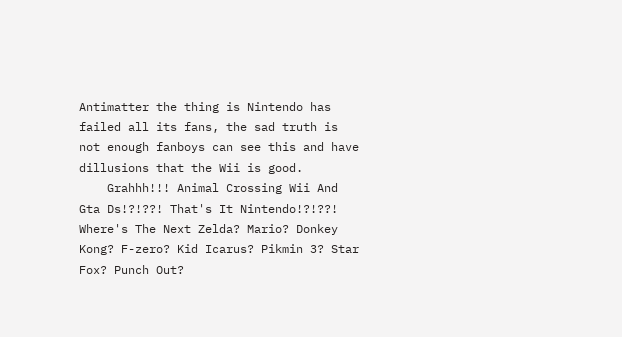Antimatter the thing is Nintendo has failed all its fans, the sad truth is not enough fanboys can see this and have dillusions that the Wii is good.
    Grahhh!!! Animal Crossing Wii And Gta Ds!?!??! That's It Nintendo!?!??! Where's The Next Zelda? Mario? Donkey Kong? F-zero? Kid Icarus? Pikmin 3? Star Fox? Punch Out?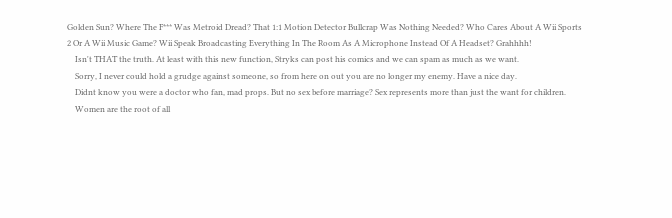Golden Sun? Where The F*** Was Metroid Dread? That 1:1 Motion Detector Bullcrap Was Nothing Needed? Who Cares About A Wii Sports 2 Or A Wii Music Game? Wii Speak Broadcasting Everything In The Room As A Microphone Instead Of A Headset? Grahhhh!
    Isn't THAT the truth. At least with this new function, Stryks can post his comics and we can spam as much as we want.
    Sorry, I never could hold a grudge against someone, so from here on out you are no longer my enemy. Have a nice day.
    Didnt know you were a doctor who fan, mad props. But no sex before marriage? Sex represents more than just the want for children.
    Women are the root of all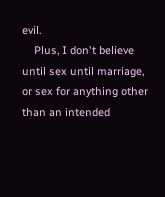evil.
    Plus, I don't believe until sex until marriage, or sex for anything other than an intended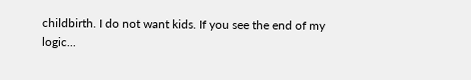childbirth. I do not want kids. If you see the end of my logic...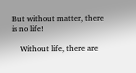But without matter, there is no life!

    Without life, there are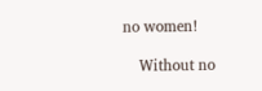no women!

    Without no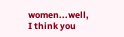women...well, I think you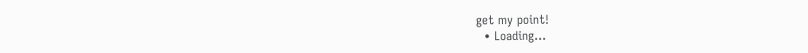get my point!
  • Loading…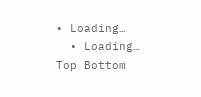• Loading…
  • Loading…
Top Bottom